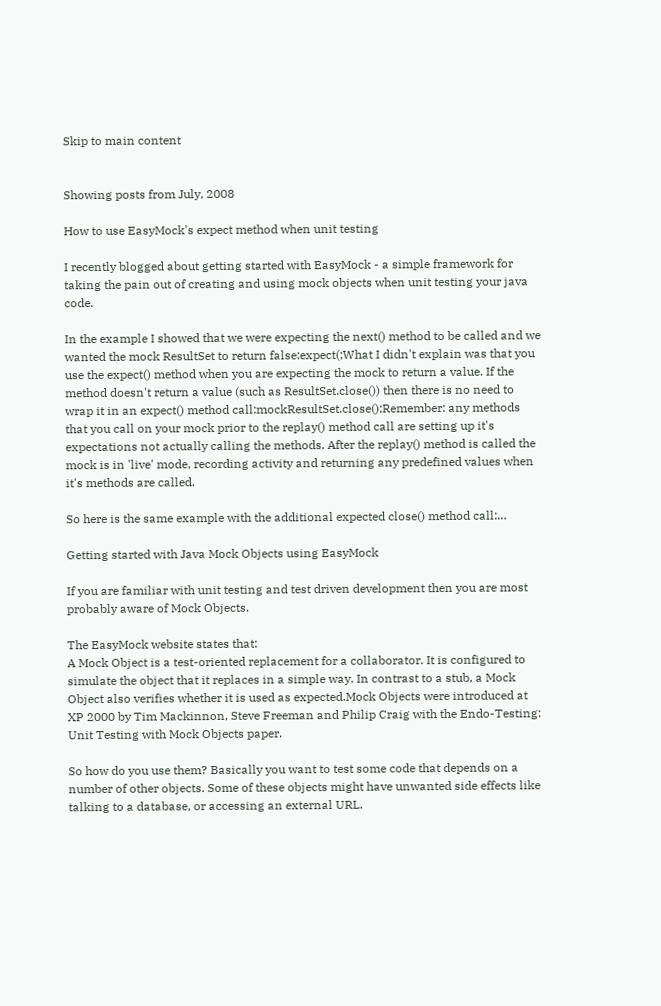Skip to main content


Showing posts from July, 2008

How to use EasyMock's expect method when unit testing

I recently blogged about getting started with EasyMock - a simple framework for taking the pain out of creating and using mock objects when unit testing your java code.

In the example I showed that we were expecting the next() method to be called and we wanted the mock ResultSet to return false:expect(;What I didn't explain was that you use the expect() method when you are expecting the mock to return a value. If the method doesn't return a value (such as ResultSet.close()) then there is no need to wrap it in an expect() method call:mockResultSet.close();Remember: any methods that you call on your mock prior to the replay() method call are setting up it's expectations not actually calling the methods. After the replay() method is called the mock is in 'live' mode, recording activity and returning any predefined values when it's methods are called.

So here is the same example with the additional expected close() method call:…

Getting started with Java Mock Objects using EasyMock

If you are familiar with unit testing and test driven development then you are most probably aware of Mock Objects.

The EasyMock website states that:
A Mock Object is a test-oriented replacement for a collaborator. It is configured to simulate the object that it replaces in a simple way. In contrast to a stub, a Mock Object also verifies whether it is used as expected.Mock Objects were introduced at XP 2000 by Tim Mackinnon, Steve Freeman and Philip Craig with the Endo-Testing: Unit Testing with Mock Objects paper.

So how do you use them? Basically you want to test some code that depends on a number of other objects. Some of these objects might have unwanted side effects like talking to a database, or accessing an external URL.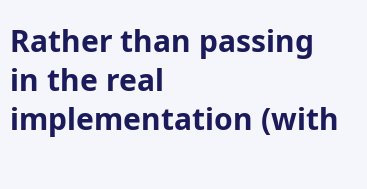Rather than passing in the real implementation (with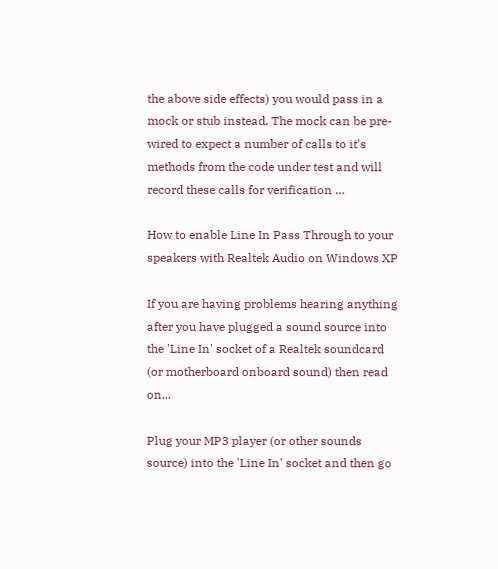the above side effects) you would pass in a mock or stub instead. The mock can be pre-wired to expect a number of calls to it's methods from the code under test and will record these calls for verification …

How to enable Line In Pass Through to your speakers with Realtek Audio on Windows XP

If you are having problems hearing anything after you have plugged a sound source into the 'Line In' socket of a Realtek soundcard (or motherboard onboard sound) then read on...

Plug your MP3 player (or other sounds source) into the 'Line In' socket and then go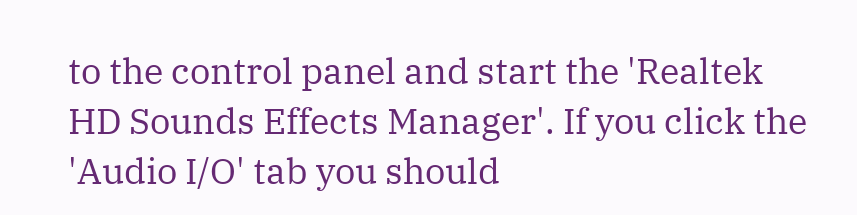to the control panel and start the 'Realtek HD Sounds Effects Manager'. If you click the 'Audio I/O' tab you should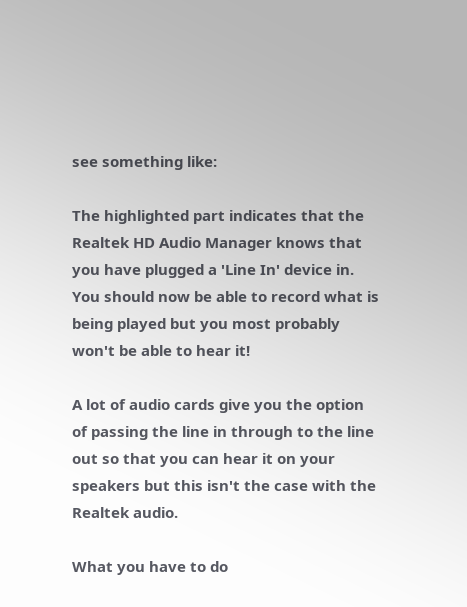see something like:

The highlighted part indicates that the Realtek HD Audio Manager knows that you have plugged a 'Line In' device in. You should now be able to record what is being played but you most probably won't be able to hear it!

A lot of audio cards give you the option of passing the line in through to the line out so that you can hear it on your speakers but this isn't the case with the Realtek audio.

What you have to do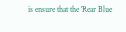is ensure that the 'Rear Blue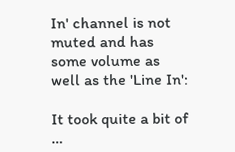In' channel is not muted and has some volume as well as the 'Line In':

It took quite a bit of …